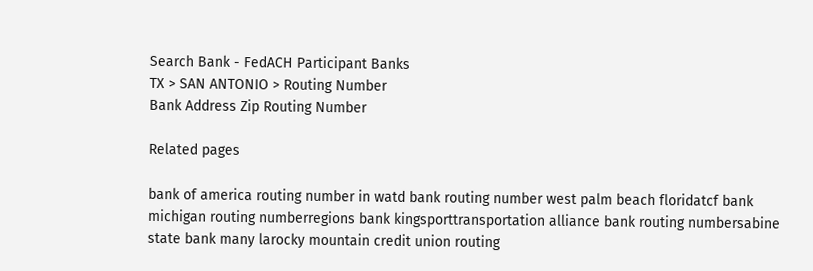Search Bank - FedACH Participant Banks
TX > SAN ANTONIO > Routing Number
Bank Address Zip Routing Number

Related pages

bank of america routing number in watd bank routing number west palm beach floridatcf bank michigan routing numberregions bank kingsporttransportation alliance bank routing numbersabine state bank many larocky mountain credit union routing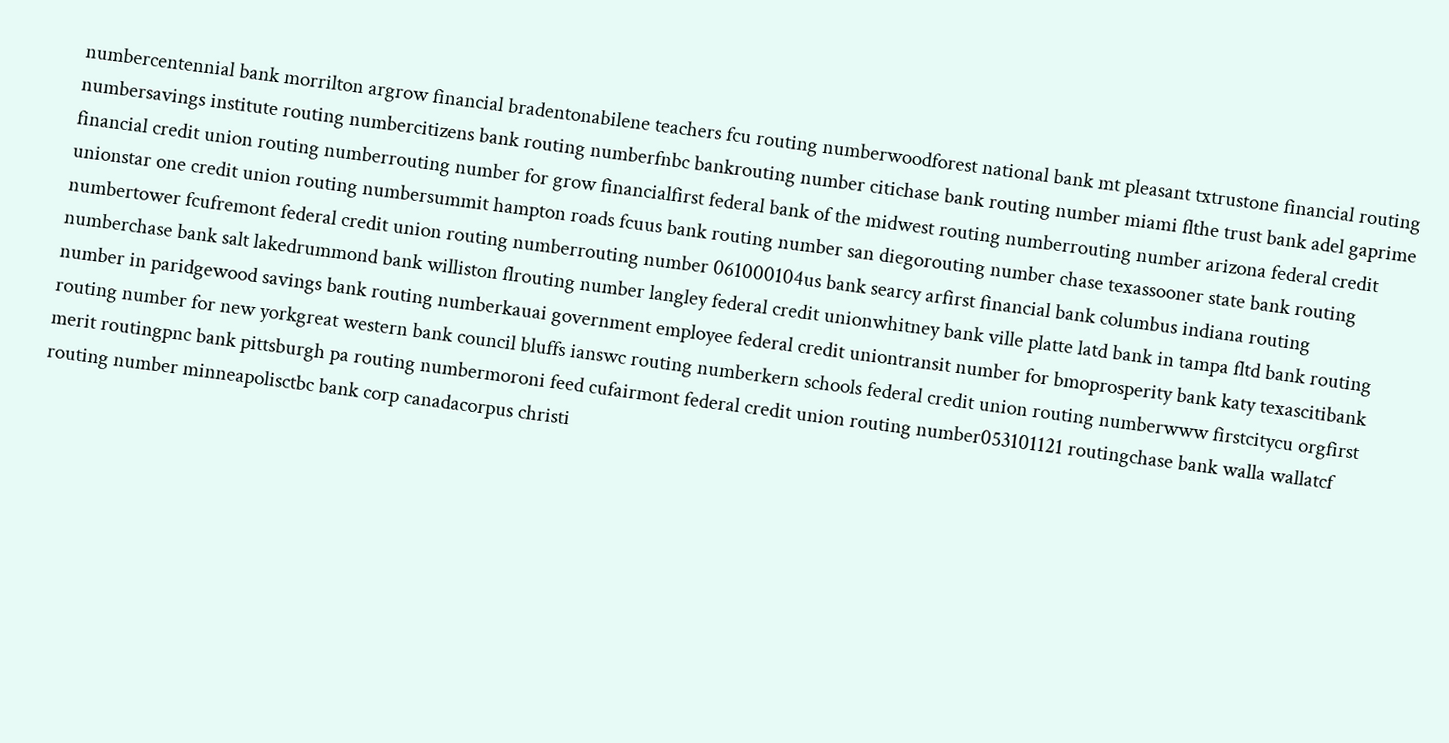numbercentennial bank morrilton argrow financial bradentonabilene teachers fcu routing numberwoodforest national bank mt pleasant txtrustone financial routing numbersavings institute routing numbercitizens bank routing numberfnbc bankrouting number citichase bank routing number miami flthe trust bank adel gaprime financial credit union routing numberrouting number for grow financialfirst federal bank of the midwest routing numberrouting number arizona federal credit unionstar one credit union routing numbersummit hampton roads fcuus bank routing number san diegorouting number chase texassooner state bank routing numbertower fcufremont federal credit union routing numberrouting number 061000104us bank searcy arfirst financial bank columbus indiana routing numberchase bank salt lakedrummond bank williston flrouting number langley federal credit unionwhitney bank ville platte latd bank in tampa fltd bank routing number in paridgewood savings bank routing numberkauai government employee federal credit uniontransit number for bmoprosperity bank katy texascitibank routing number for new yorkgreat western bank council bluffs ianswc routing numberkern schools federal credit union routing numberwww firstcitycu orgfirst merit routingpnc bank pittsburgh pa routing numbermoroni feed cufairmont federal credit union routing number053101121 routingchase bank walla wallatcf routing number minneapolisctbc bank corp canadacorpus christi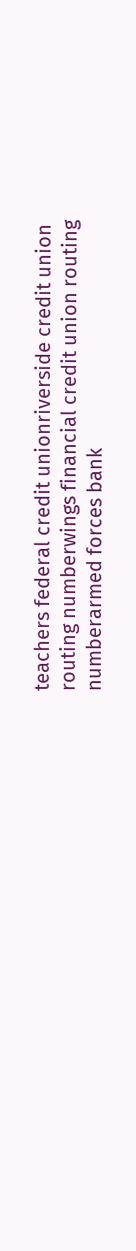teachers federal credit unionriverside credit union routing numberwings financial credit union routing numberarmed forces bank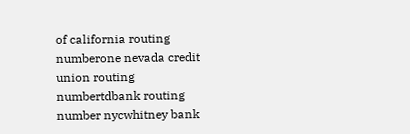of california routing numberone nevada credit union routing numbertdbank routing number nycwhitney bank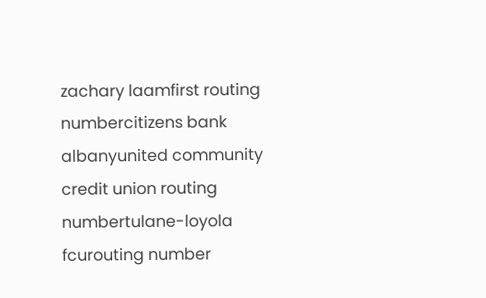zachary laamfirst routing numbercitizens bank albanyunited community credit union routing numbertulane-loyola fcurouting number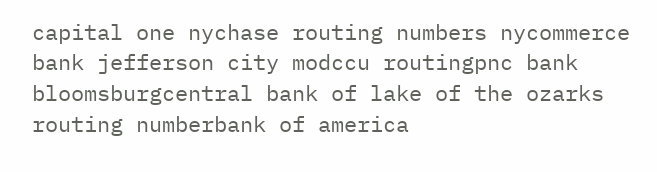capital one nychase routing numbers nycommerce bank jefferson city modccu routingpnc bank bloomsburgcentral bank of lake of the ozarks routing numberbank of america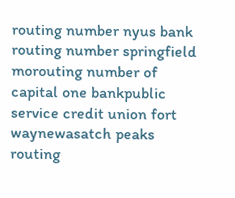routing number nyus bank routing number springfield morouting number of capital one bankpublic service credit union fort waynewasatch peaks routing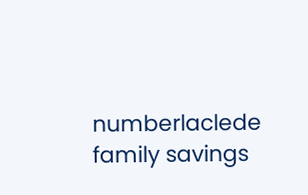numberlaclede family savings